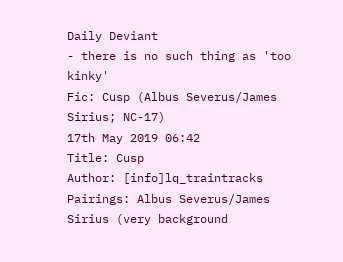Daily Deviant
- there is no such thing as 'too kinky'
Fic: Cusp (Albus Severus/James Sirius; NC-17)
17th May 2019 06:42
Title: Cusp
Author: [info]lq_traintracks
Pairings: Albus Severus/James Sirius (very background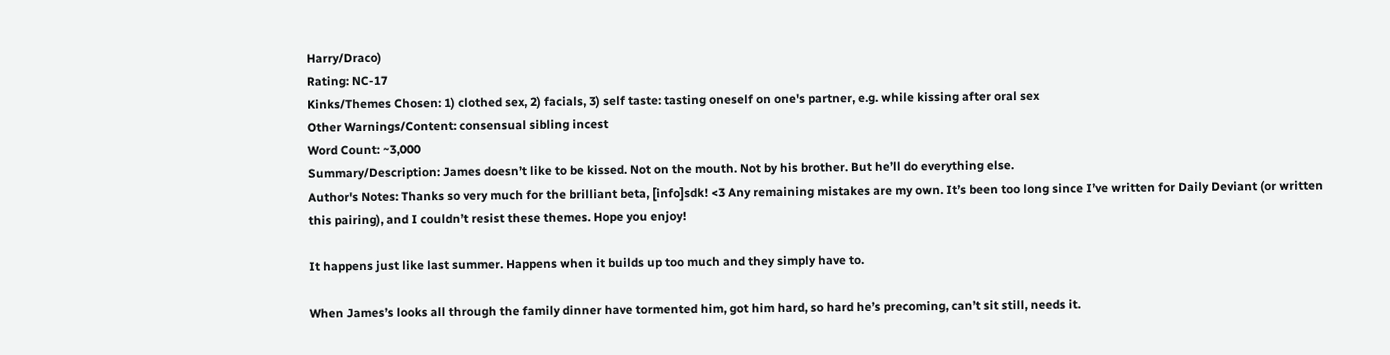Harry/Draco)
Rating: NC-17
Kinks/Themes Chosen: 1) clothed sex, 2) facials, 3) self taste: tasting oneself on one's partner, e.g. while kissing after oral sex
Other Warnings/Content: consensual sibling incest
Word Count: ~3,000
Summary/Description: James doesn’t like to be kissed. Not on the mouth. Not by his brother. But he’ll do everything else.
Author's Notes: Thanks so very much for the brilliant beta, [info]sdk! <3 Any remaining mistakes are my own. It’s been too long since I’ve written for Daily Deviant (or written this pairing), and I couldn’t resist these themes. Hope you enjoy!

It happens just like last summer. Happens when it builds up too much and they simply have to.

When James’s looks all through the family dinner have tormented him, got him hard, so hard he’s precoming, can’t sit still, needs it.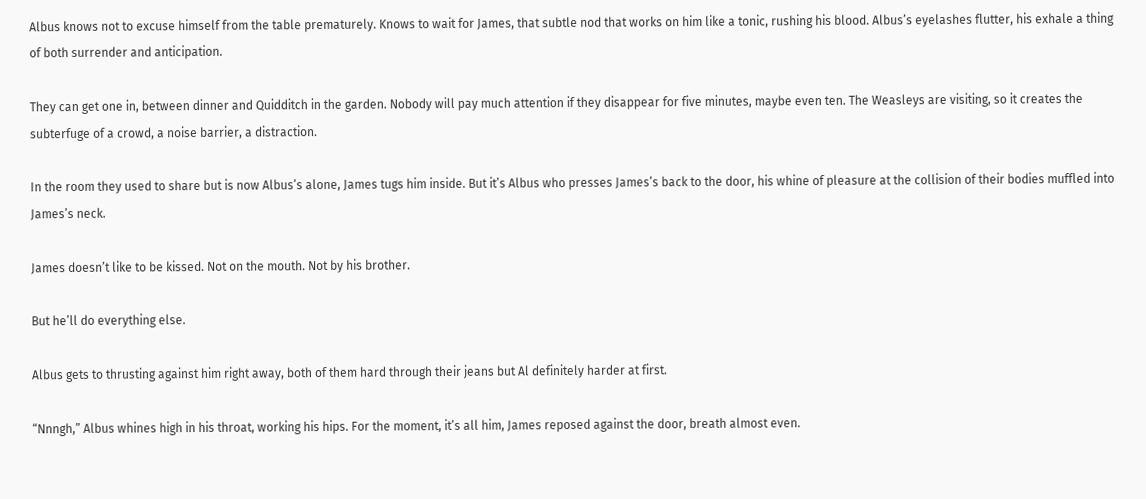Albus knows not to excuse himself from the table prematurely. Knows to wait for James, that subtle nod that works on him like a tonic, rushing his blood. Albus’s eyelashes flutter, his exhale a thing of both surrender and anticipation.

They can get one in, between dinner and Quidditch in the garden. Nobody will pay much attention if they disappear for five minutes, maybe even ten. The Weasleys are visiting, so it creates the subterfuge of a crowd, a noise barrier, a distraction.

In the room they used to share but is now Albus’s alone, James tugs him inside. But it’s Albus who presses James’s back to the door, his whine of pleasure at the collision of their bodies muffled into James’s neck.

James doesn’t like to be kissed. Not on the mouth. Not by his brother.

But he’ll do everything else.

Albus gets to thrusting against him right away, both of them hard through their jeans but Al definitely harder at first.

“Nnngh,” Albus whines high in his throat, working his hips. For the moment, it’s all him, James reposed against the door, breath almost even.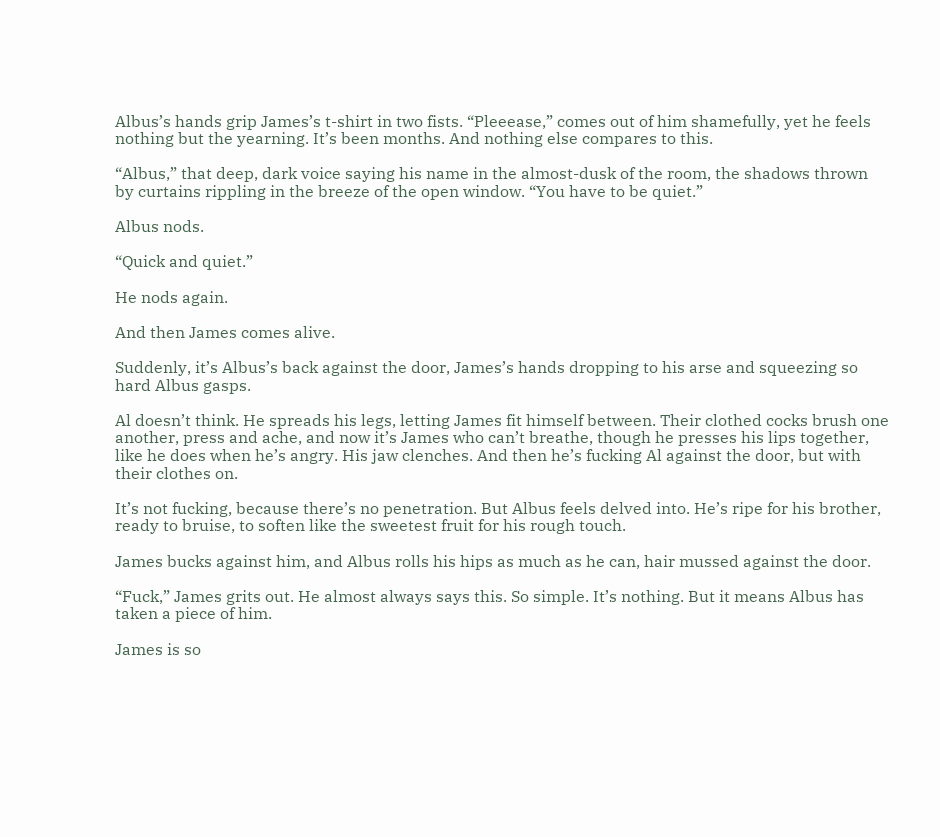Albus’s hands grip James’s t-shirt in two fists. “Pleeease,” comes out of him shamefully, yet he feels nothing but the yearning. It’s been months. And nothing else compares to this.

“Albus,” that deep, dark voice saying his name in the almost-dusk of the room, the shadows thrown by curtains rippling in the breeze of the open window. “You have to be quiet.”

Albus nods.

“Quick and quiet.”

He nods again.

And then James comes alive.

Suddenly, it’s Albus’s back against the door, James’s hands dropping to his arse and squeezing so hard Albus gasps.

Al doesn’t think. He spreads his legs, letting James fit himself between. Their clothed cocks brush one another, press and ache, and now it’s James who can’t breathe, though he presses his lips together, like he does when he’s angry. His jaw clenches. And then he’s fucking Al against the door, but with their clothes on.

It’s not fucking, because there’s no penetration. But Albus feels delved into. He’s ripe for his brother, ready to bruise, to soften like the sweetest fruit for his rough touch.

James bucks against him, and Albus rolls his hips as much as he can, hair mussed against the door.

“Fuck,” James grits out. He almost always says this. So simple. It’s nothing. But it means Albus has taken a piece of him.

James is so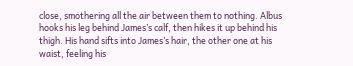close, smothering all the air between them to nothing. Albus hooks his leg behind James’s calf, then hikes it up behind his thigh. His hand sifts into James’s hair, the other one at his waist, feeling his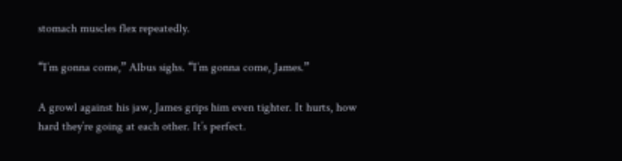stomach muscles flex repeatedly.

“I’m gonna come,” Albus sighs. “I’m gonna come, James.”

A growl against his jaw, James grips him even tighter. It hurts, how hard they’re going at each other. It’s perfect.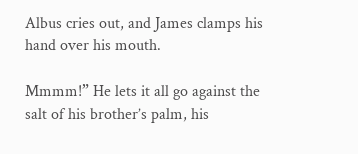Albus cries out, and James clamps his hand over his mouth.

Mmmm!” He lets it all go against the salt of his brother’s palm, his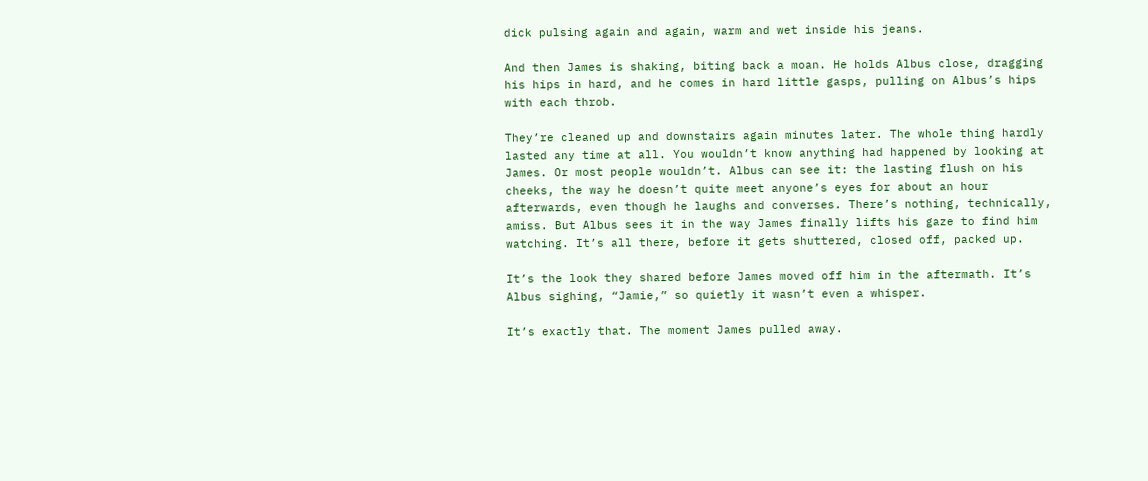dick pulsing again and again, warm and wet inside his jeans.

And then James is shaking, biting back a moan. He holds Albus close, dragging his hips in hard, and he comes in hard little gasps, pulling on Albus’s hips with each throb.

They’re cleaned up and downstairs again minutes later. The whole thing hardly lasted any time at all. You wouldn’t know anything had happened by looking at James. Or most people wouldn’t. Albus can see it: the lasting flush on his cheeks, the way he doesn’t quite meet anyone’s eyes for about an hour afterwards, even though he laughs and converses. There’s nothing, technically, amiss. But Albus sees it in the way James finally lifts his gaze to find him watching. It’s all there, before it gets shuttered, closed off, packed up.

It’s the look they shared before James moved off him in the aftermath. It’s Albus sighing, “Jamie,” so quietly it wasn’t even a whisper.

It’s exactly that. The moment James pulled away.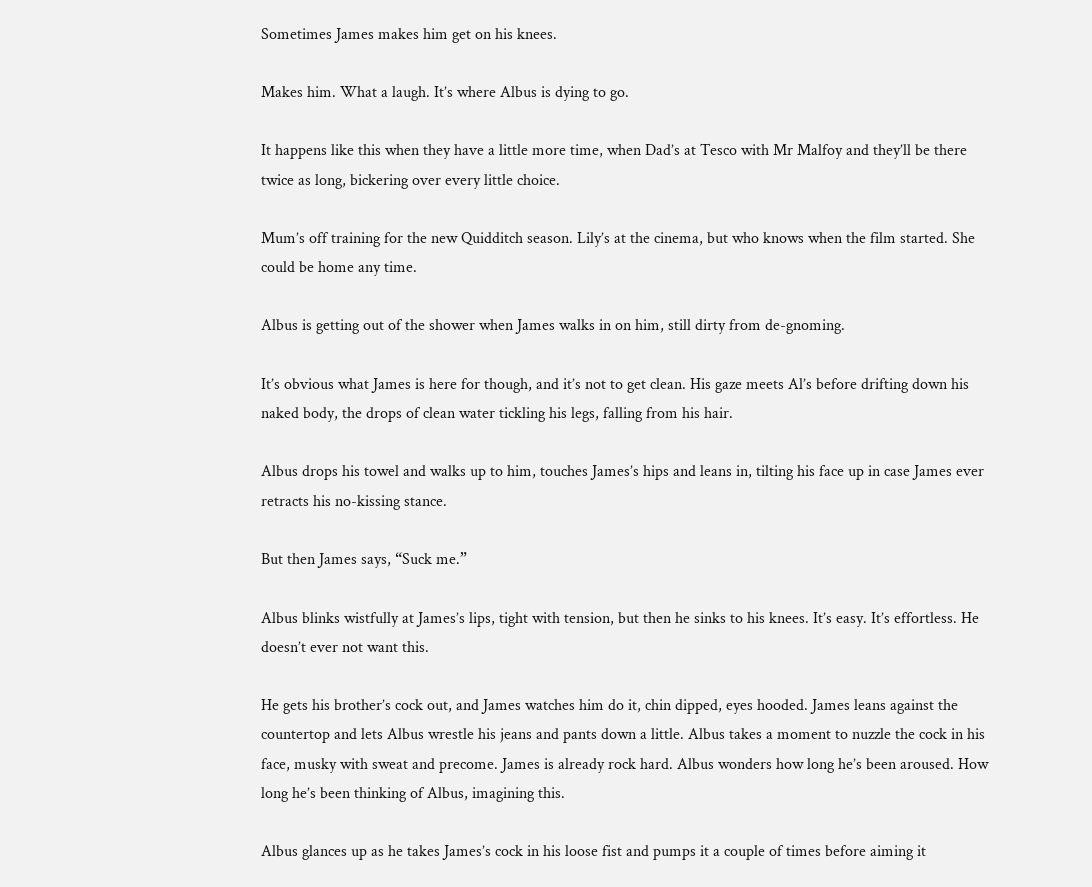Sometimes James makes him get on his knees.

Makes him. What a laugh. It’s where Albus is dying to go.

It happens like this when they have a little more time, when Dad’s at Tesco with Mr Malfoy and they’ll be there twice as long, bickering over every little choice.

Mum’s off training for the new Quidditch season. Lily’s at the cinema, but who knows when the film started. She could be home any time.

Albus is getting out of the shower when James walks in on him, still dirty from de-gnoming.

It’s obvious what James is here for though, and it’s not to get clean. His gaze meets Al’s before drifting down his naked body, the drops of clean water tickling his legs, falling from his hair.

Albus drops his towel and walks up to him, touches James’s hips and leans in, tilting his face up in case James ever retracts his no-kissing stance.

But then James says, “Suck me.”

Albus blinks wistfully at James’s lips, tight with tension, but then he sinks to his knees. It’s easy. It’s effortless. He doesn’t ever not want this.

He gets his brother’s cock out, and James watches him do it, chin dipped, eyes hooded. James leans against the countertop and lets Albus wrestle his jeans and pants down a little. Albus takes a moment to nuzzle the cock in his face, musky with sweat and precome. James is already rock hard. Albus wonders how long he’s been aroused. How long he’s been thinking of Albus, imagining this.

Albus glances up as he takes James’s cock in his loose fist and pumps it a couple of times before aiming it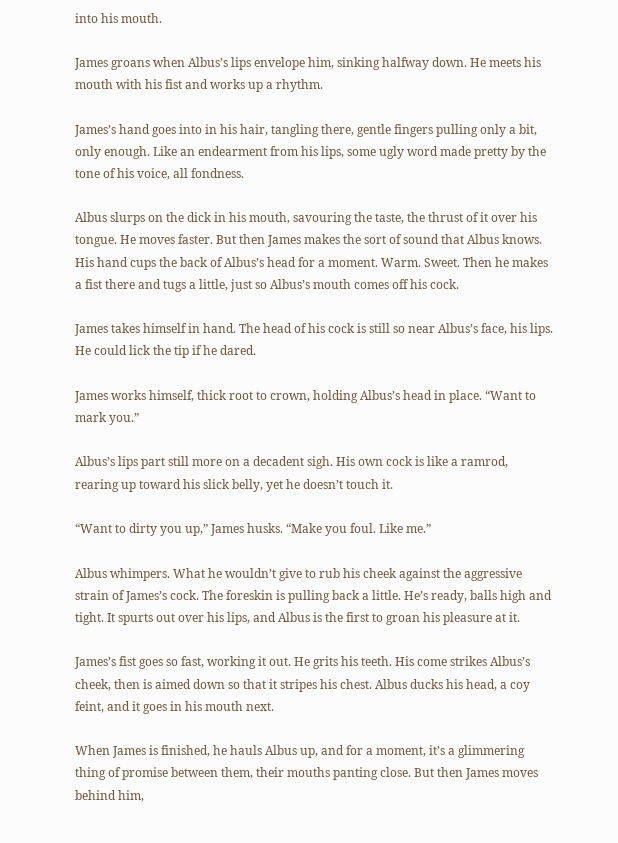into his mouth.

James groans when Albus’s lips envelope him, sinking halfway down. He meets his mouth with his fist and works up a rhythm.

James’s hand goes into in his hair, tangling there, gentle fingers pulling only a bit, only enough. Like an endearment from his lips, some ugly word made pretty by the tone of his voice, all fondness.

Albus slurps on the dick in his mouth, savouring the taste, the thrust of it over his tongue. He moves faster. But then James makes the sort of sound that Albus knows. His hand cups the back of Albus’s head for a moment. Warm. Sweet. Then he makes a fist there and tugs a little, just so Albus’s mouth comes off his cock.

James takes himself in hand. The head of his cock is still so near Albus’s face, his lips. He could lick the tip if he dared.

James works himself, thick root to crown, holding Albus’s head in place. “Want to mark you.”

Albus’s lips part still more on a decadent sigh. His own cock is like a ramrod, rearing up toward his slick belly, yet he doesn’t touch it.

“Want to dirty you up,” James husks. “Make you foul. Like me.”

Albus whimpers. What he wouldn’t give to rub his cheek against the aggressive strain of James’s cock. The foreskin is pulling back a little. He’s ready, balls high and tight. It spurts out over his lips, and Albus is the first to groan his pleasure at it.

James’s fist goes so fast, working it out. He grits his teeth. His come strikes Albus’s cheek, then is aimed down so that it stripes his chest. Albus ducks his head, a coy feint, and it goes in his mouth next.

When James is finished, he hauls Albus up, and for a moment, it’s a glimmering thing of promise between them, their mouths panting close. But then James moves behind him,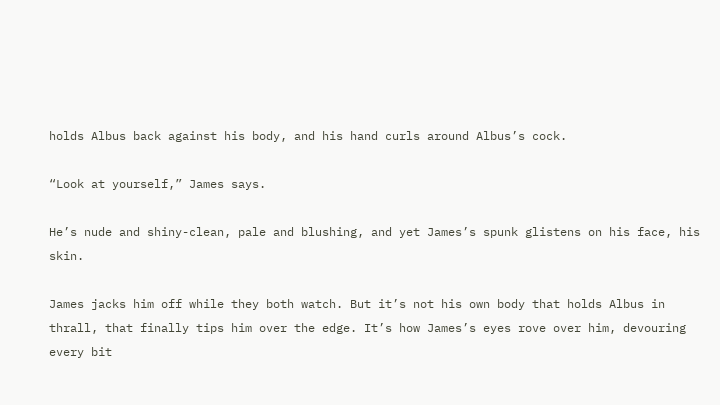holds Albus back against his body, and his hand curls around Albus’s cock.

“Look at yourself,” James says.

He’s nude and shiny-clean, pale and blushing, and yet James’s spunk glistens on his face, his skin.

James jacks him off while they both watch. But it’s not his own body that holds Albus in thrall, that finally tips him over the edge. It’s how James’s eyes rove over him, devouring every bit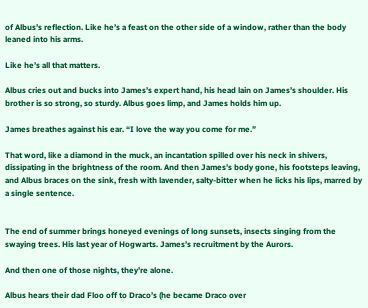of Albus’s reflection. Like he’s a feast on the other side of a window, rather than the body leaned into his arms.

Like he’s all that matters.

Albus cries out and bucks into James’s expert hand, his head lain on James’s shoulder. His brother is so strong, so sturdy. Albus goes limp, and James holds him up.

James breathes against his ear. “I love the way you come for me.”

That word, like a diamond in the muck, an incantation spilled over his neck in shivers, dissipating in the brightness of the room. And then James’s body gone, his footsteps leaving, and Albus braces on the sink, fresh with lavender, salty-bitter when he licks his lips, marred by a single sentence.


The end of summer brings honeyed evenings of long sunsets, insects singing from the swaying trees. His last year of Hogwarts. James’s recruitment by the Aurors.

And then one of those nights, they’re alone.

Albus hears their dad Floo off to Draco’s (he became Draco over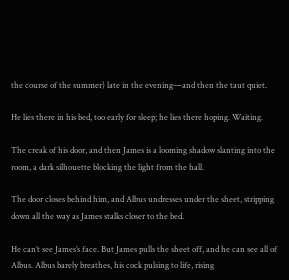the course of the summer) late in the evening—and then the taut quiet.

He lies there in his bed, too early for sleep; he lies there hoping. Waiting.

The creak of his door, and then James is a looming shadow slanting into the room, a dark silhouette blocking the light from the hall.

The door closes behind him, and Albus undresses under the sheet, stripping down all the way as James stalks closer to the bed.

He can’t see James’s face. But James pulls the sheet off, and he can see all of Albus. Albus barely breathes, his cock pulsing to life, rising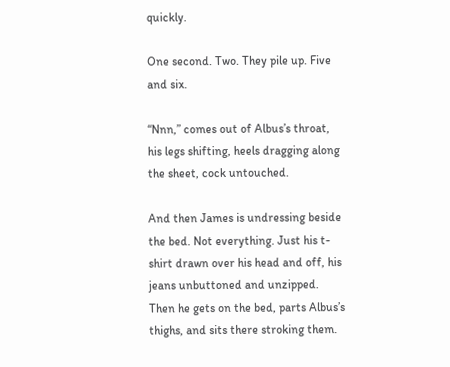quickly.

One second. Two. They pile up. Five and six.

“Nnn,” comes out of Albus’s throat, his legs shifting, heels dragging along the sheet, cock untouched.

And then James is undressing beside the bed. Not everything. Just his t-shirt drawn over his head and off, his jeans unbuttoned and unzipped. Then he gets on the bed, parts Albus’s thighs, and sits there stroking them.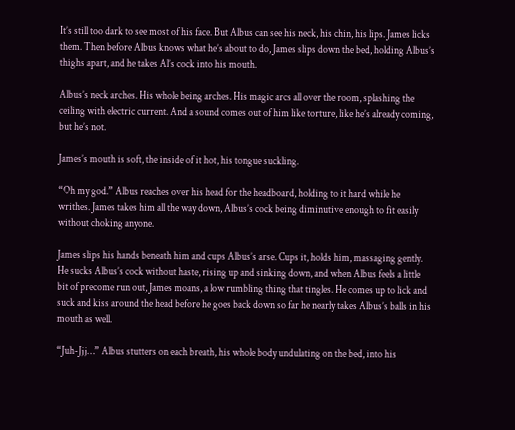It’s still too dark to see most of his face. But Albus can see his neck, his chin, his lips. James licks them. Then before Albus knows what he’s about to do, James slips down the bed, holding Albus’s thighs apart, and he takes Al’s cock into his mouth.

Albus’s neck arches. His whole being arches. His magic arcs all over the room, splashing the ceiling with electric current. And a sound comes out of him like torture, like he’s already coming, but he’s not.

James’s mouth is soft, the inside of it hot, his tongue suckling.

“Oh my god.” Albus reaches over his head for the headboard, holding to it hard while he writhes. James takes him all the way down, Albus’s cock being diminutive enough to fit easily without choking anyone.

James slips his hands beneath him and cups Albus’s arse. Cups it, holds him, massaging gently. He sucks Albus’s cock without haste, rising up and sinking down, and when Albus feels a little bit of precome run out, James moans, a low rumbling thing that tingles. He comes up to lick and suck and kiss around the head before he goes back down so far he nearly takes Albus’s balls in his mouth as well.

“Juh-Jjj…” Albus stutters on each breath, his whole body undulating on the bed, into his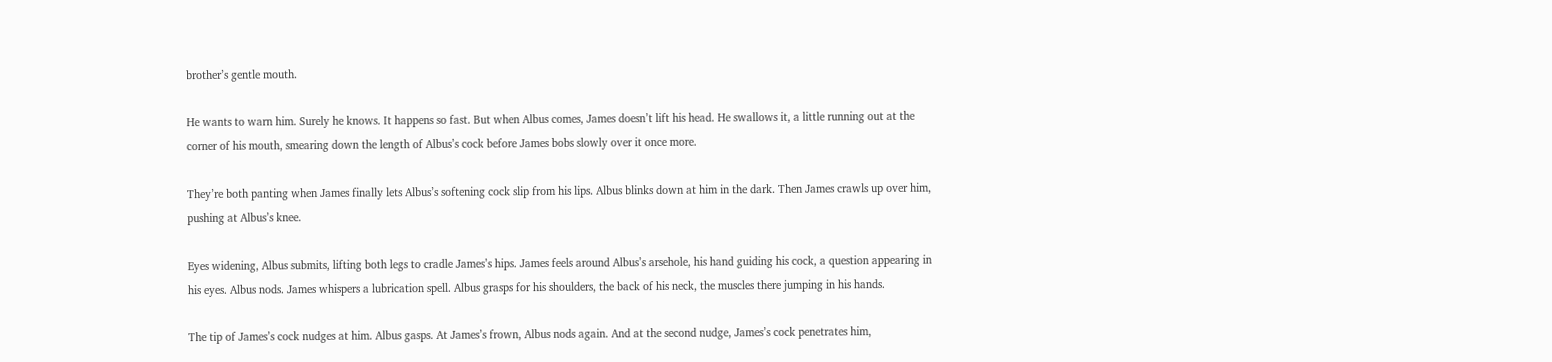brother’s gentle mouth.

He wants to warn him. Surely he knows. It happens so fast. But when Albus comes, James doesn’t lift his head. He swallows it, a little running out at the corner of his mouth, smearing down the length of Albus’s cock before James bobs slowly over it once more.

They’re both panting when James finally lets Albus’s softening cock slip from his lips. Albus blinks down at him in the dark. Then James crawls up over him, pushing at Albus’s knee.

Eyes widening, Albus submits, lifting both legs to cradle James’s hips. James feels around Albus’s arsehole, his hand guiding his cock, a question appearing in his eyes. Albus nods. James whispers a lubrication spell. Albus grasps for his shoulders, the back of his neck, the muscles there jumping in his hands.

The tip of James’s cock nudges at him. Albus gasps. At James’s frown, Albus nods again. And at the second nudge, James’s cock penetrates him,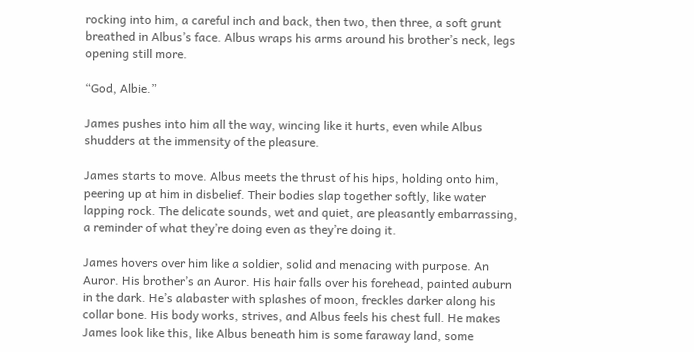rocking into him, a careful inch and back, then two, then three, a soft grunt breathed in Albus’s face. Albus wraps his arms around his brother’s neck, legs opening still more.

“God, Albie.”

James pushes into him all the way, wincing like it hurts, even while Albus shudders at the immensity of the pleasure.

James starts to move. Albus meets the thrust of his hips, holding onto him, peering up at him in disbelief. Their bodies slap together softly, like water lapping rock. The delicate sounds, wet and quiet, are pleasantly embarrassing, a reminder of what they’re doing even as they’re doing it.

James hovers over him like a soldier, solid and menacing with purpose. An Auror. His brother’s an Auror. His hair falls over his forehead, painted auburn in the dark. He’s alabaster with splashes of moon, freckles darker along his collar bone. His body works, strives, and Albus feels his chest full. He makes James look like this, like Albus beneath him is some faraway land, some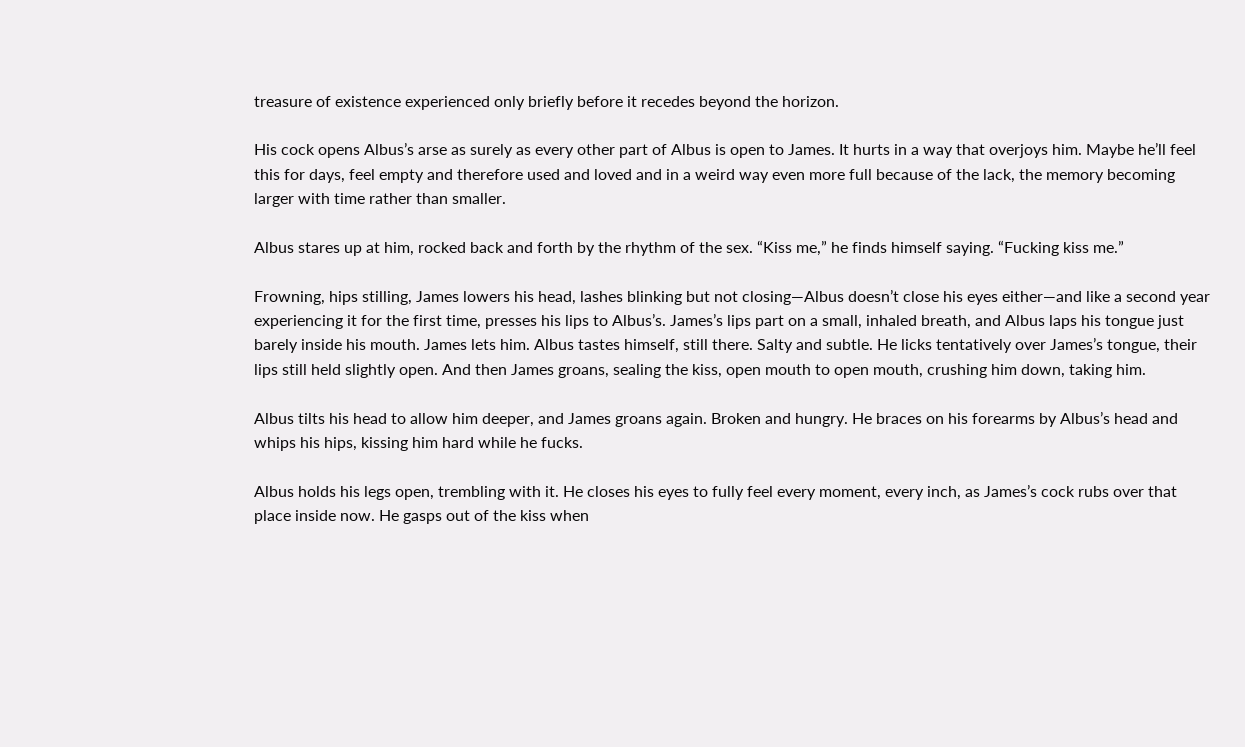treasure of existence experienced only briefly before it recedes beyond the horizon.

His cock opens Albus’s arse as surely as every other part of Albus is open to James. It hurts in a way that overjoys him. Maybe he’ll feel this for days, feel empty and therefore used and loved and in a weird way even more full because of the lack, the memory becoming larger with time rather than smaller.

Albus stares up at him, rocked back and forth by the rhythm of the sex. “Kiss me,” he finds himself saying. “Fucking kiss me.”

Frowning, hips stilling, James lowers his head, lashes blinking but not closing—Albus doesn’t close his eyes either—and like a second year experiencing it for the first time, presses his lips to Albus’s. James’s lips part on a small, inhaled breath, and Albus laps his tongue just barely inside his mouth. James lets him. Albus tastes himself, still there. Salty and subtle. He licks tentatively over James’s tongue, their lips still held slightly open. And then James groans, sealing the kiss, open mouth to open mouth, crushing him down, taking him.

Albus tilts his head to allow him deeper, and James groans again. Broken and hungry. He braces on his forearms by Albus’s head and whips his hips, kissing him hard while he fucks.

Albus holds his legs open, trembling with it. He closes his eyes to fully feel every moment, every inch, as James’s cock rubs over that place inside now. He gasps out of the kiss when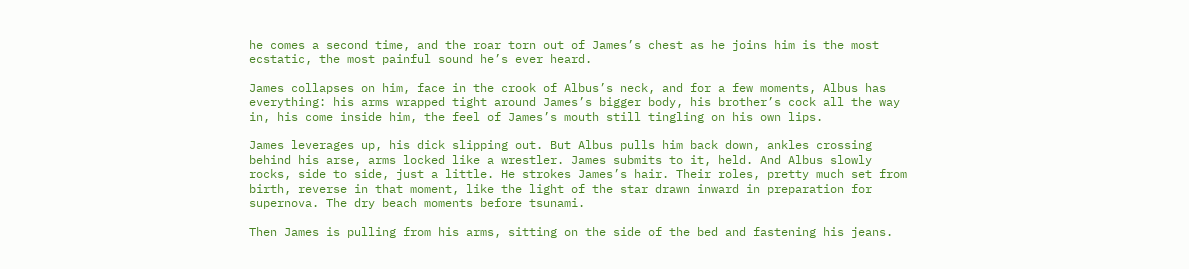he comes a second time, and the roar torn out of James’s chest as he joins him is the most ecstatic, the most painful sound he’s ever heard.

James collapses on him, face in the crook of Albus’s neck, and for a few moments, Albus has everything: his arms wrapped tight around James’s bigger body, his brother’s cock all the way in, his come inside him, the feel of James’s mouth still tingling on his own lips.

James leverages up, his dick slipping out. But Albus pulls him back down, ankles crossing behind his arse, arms locked like a wrestler. James submits to it, held. And Albus slowly rocks, side to side, just a little. He strokes James’s hair. Their roles, pretty much set from birth, reverse in that moment, like the light of the star drawn inward in preparation for supernova. The dry beach moments before tsunami.

Then James is pulling from his arms, sitting on the side of the bed and fastening his jeans.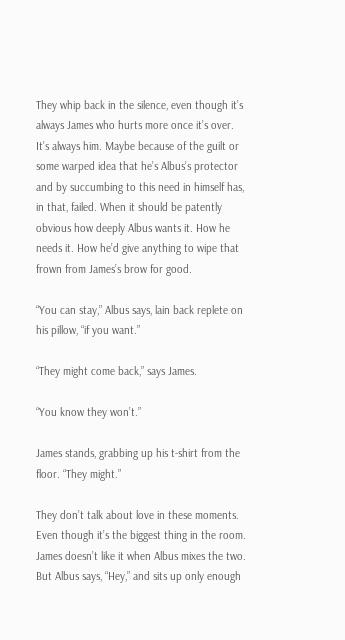They whip back in the silence, even though it’s always James who hurts more once it’s over. It’s always him. Maybe because of the guilt or some warped idea that he’s Albus’s protector and by succumbing to this need in himself has, in that, failed. When it should be patently obvious how deeply Albus wants it. How he needs it. How he’d give anything to wipe that frown from James’s brow for good.

“You can stay,” Albus says, lain back replete on his pillow, “if you want.”

“They might come back,” says James.

“You know they won’t.”

James stands, grabbing up his t-shirt from the floor. “They might.”

They don’t talk about love in these moments. Even though it’s the biggest thing in the room. James doesn’t like it when Albus mixes the two. But Albus says, “Hey,” and sits up only enough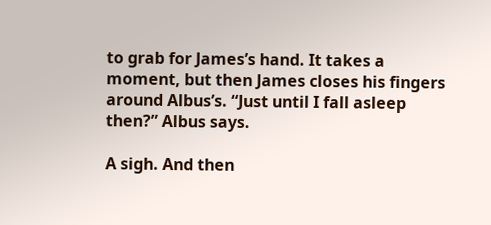to grab for James’s hand. It takes a moment, but then James closes his fingers around Albus’s. “Just until I fall asleep then?” Albus says.

A sigh. And then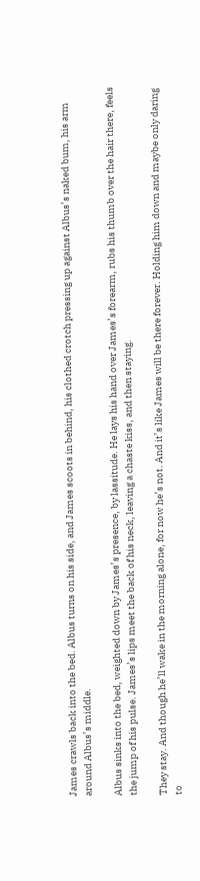James crawls back into the bed. Albus turns on his side, and James scoots in behind, his clothed crotch pressing up against Albus’s naked bum, his arm around Albus’s middle.

Albus sinks into the bed, weighted down by James’s presence, by lassitude. He lays his hand over James’s forearm, rubs his thumb over the hair there, feels the jump of his pulse. James’s lips meet the back of his neck, leaving a chaste kiss, and then staying.

They stay. And though he’ll wake in the morning alone, for now he’s not. And it’s like James will be there forever. Holding him down and maybe only daring to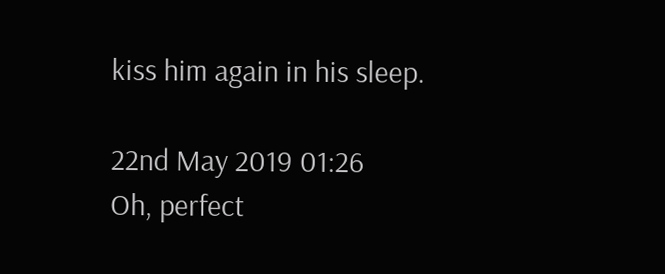kiss him again in his sleep.

22nd May 2019 01:26
Oh, perfect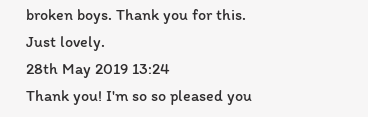broken boys. Thank you for this. Just lovely.
28th May 2019 13:24
Thank you! I'm so so pleased you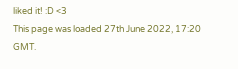liked it! :D <3
This page was loaded 27th June 2022, 17:20 GMT.